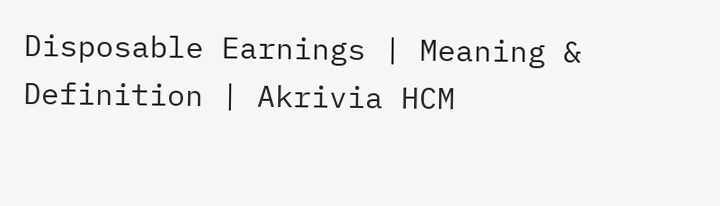Disposable Earnings | Meaning & Definition | Akrivia HCM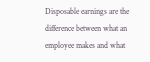Disposable earnings are the difference between what an employee makes and what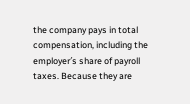the company pays in total compensation, including the employer′s share of payroll taxes. Because they are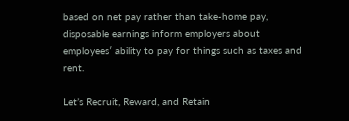based on net pay rather than take-home pay, disposable earnings inform employers about employees′ ability to pay for things such as taxes and rent.

Let’s Recruit, Reward, and Retain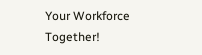Your Workforce Together!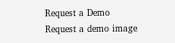Request a Demo
Request a demo image